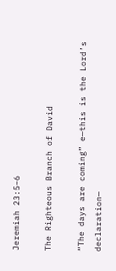Jeremiah 23:5–6

The Righteous Branch of David

“The days are coming” e—this is the Lord’s declaration—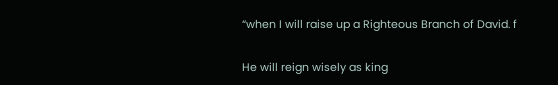“when I will raise up a Righteous Branch of David. f

He will reign wisely as king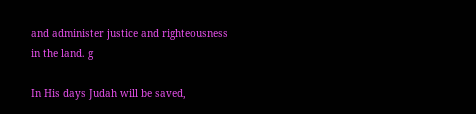and administer justice and righteousness in the land. g

In His days Judah will be saved,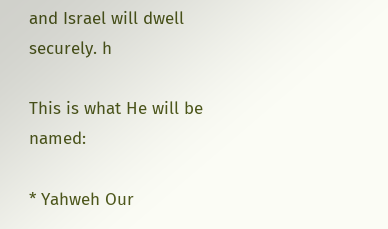and Israel will dwell securely. h

This is what He will be named:

* Yahweh Our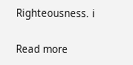Righteousness. i

Read more